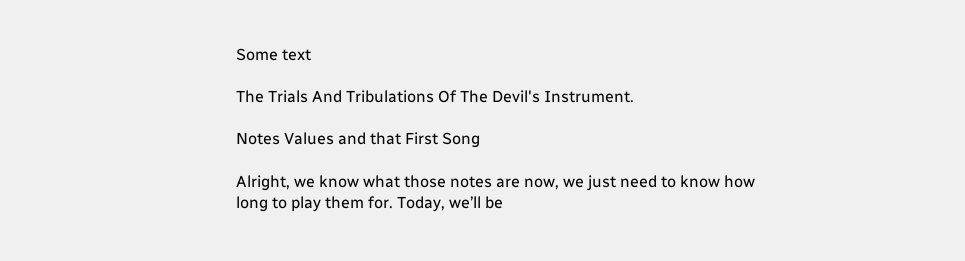Some text

The Trials And Tribulations Of The Devil's Instrument.

Notes Values and that First Song

Alright, we know what those notes are now, we just need to know how long to play them for. Today, we’ll be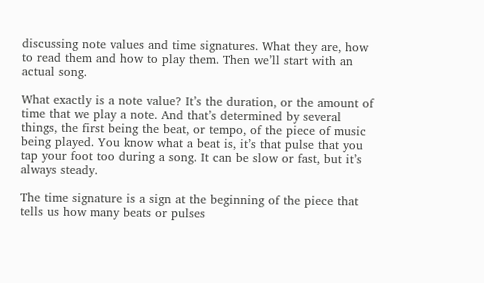discussing note values and time signatures. What they are, how to read them and how to play them. Then we’ll start with an actual song.

What exactly is a note value? It’s the duration, or the amount of time that we play a note. And that’s determined by several things, the first being the beat, or tempo, of the piece of music being played. You know what a beat is, it’s that pulse that you tap your foot too during a song. It can be slow or fast, but it’s always steady.

The time signature is a sign at the beginning of the piece that tells us how many beats or pulses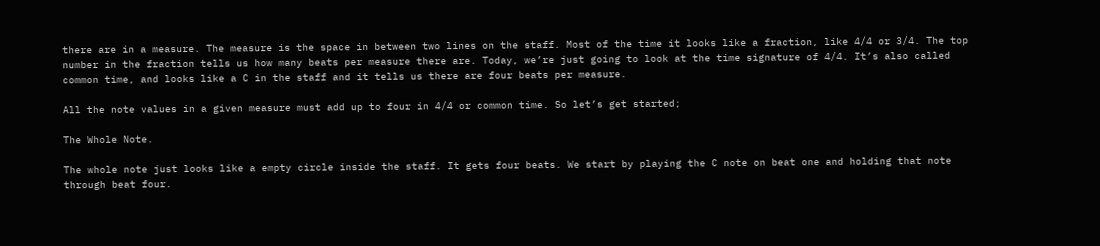there are in a measure. The measure is the space in between two lines on the staff. Most of the time it looks like a fraction, like 4/4 or 3/4. The top number in the fraction tells us how many beats per measure there are. Today, we’re just going to look at the time signature of 4/4. It’s also called common time, and looks like a C in the staff and it tells us there are four beats per measure.

All the note values in a given measure must add up to four in 4/4 or common time. So let’s get started;

The Whole Note.

The whole note just looks like a empty circle inside the staff. It gets four beats. We start by playing the C note on beat one and holding that note through beat four.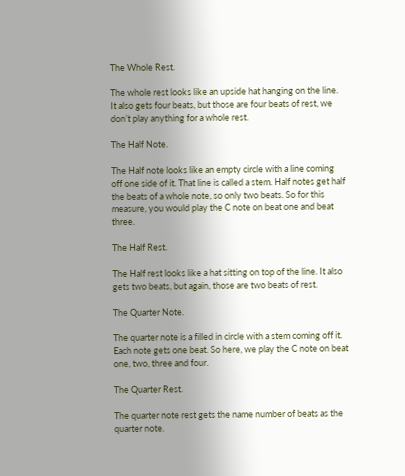The Whole Rest.

The whole rest looks like an upside hat hanging on the line. It also gets four beats, but those are four beats of rest, we don’t play anything for a whole rest.

The Half Note.

The Half note looks like an empty circle with a line coming off one side of it. That line is called a stem. Half notes get half the beats of a whole note, so only two beats. So for this measure, you would play the C note on beat one and beat three.

The Half Rest.

The Half rest looks like a hat sitting on top of the line. It also gets two beats, but again, those are two beats of rest.

The Quarter Note.

The quarter note is a filled in circle with a stem coming off it. Each note gets one beat. So here, we play the C note on beat one, two, three and four.

The Quarter Rest.

The quarter note rest gets the name number of beats as the quarter note.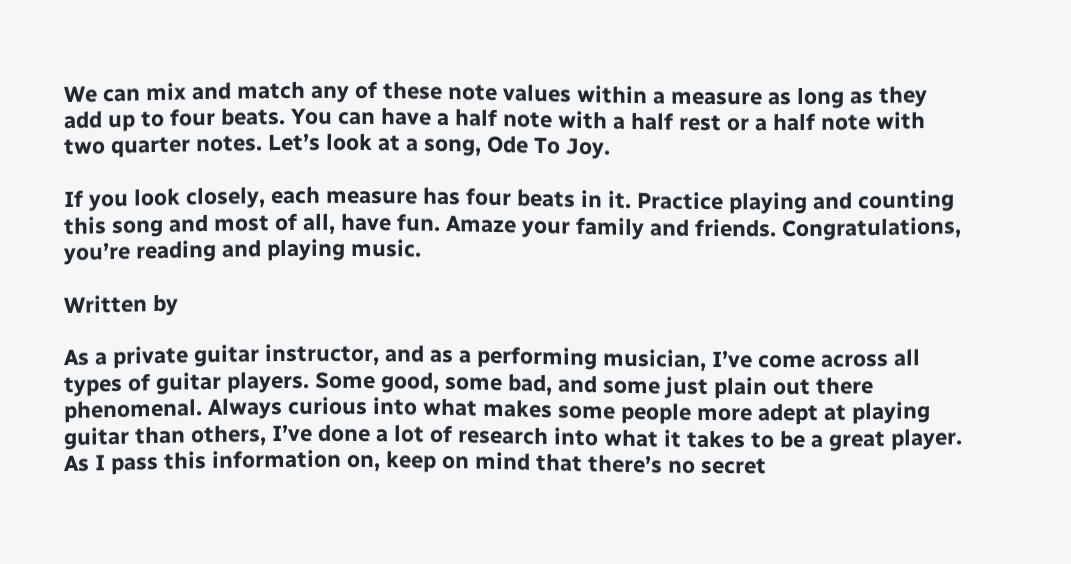We can mix and match any of these note values within a measure as long as they add up to four beats. You can have a half note with a half rest or a half note with two quarter notes. Let’s look at a song, Ode To Joy.

If you look closely, each measure has four beats in it. Practice playing and counting this song and most of all, have fun. Amaze your family and friends. Congratulations, you’re reading and playing music.

Written by

As a private guitar instructor, and as a performing musician, I’ve come across all types of guitar players. Some good, some bad, and some just plain out there phenomenal. Always curious into what makes some people more adept at playing guitar than others, I’ve done a lot of research into what it takes to be a great player. As I pass this information on, keep on mind that there’s no secret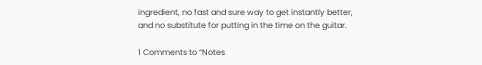ingredient, no fast and sure way to get instantly better, and no substitute for putting in the time on the guitar.

1 Comments to “Notes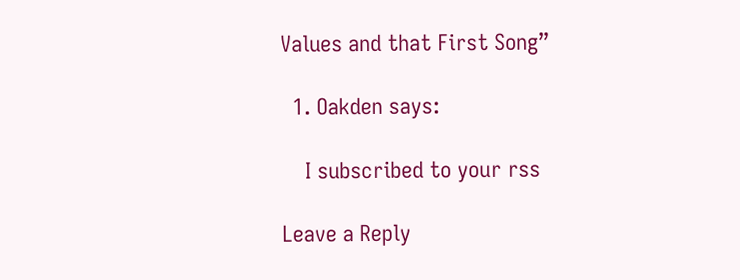Values and that First Song”

  1. Oakden says:

    I subscribed to your rss

Leave a Reply